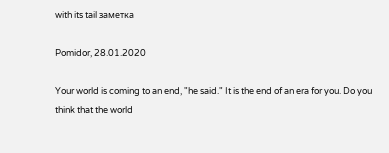with its tail заметка

Pomidor, 28.01.2020

Your world is coming to an end, "he said." It is the end of an era for you. Do you think that the world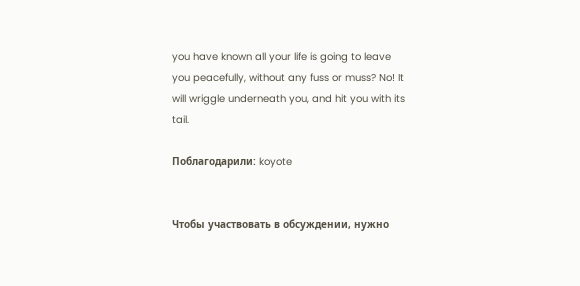you have known all your life is going to leave you peacefully, without any fuss or muss? No! It will wriggle underneath you, and hit you with its tail.

Поблагодарили: koyote


Чтобы участвовать в обсуждении, нужно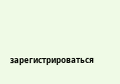зарегистрироваться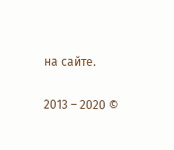на сайте.

2013 – 2020 ©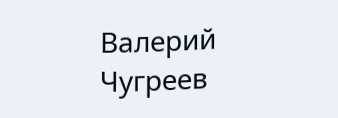Валерий Чугреев